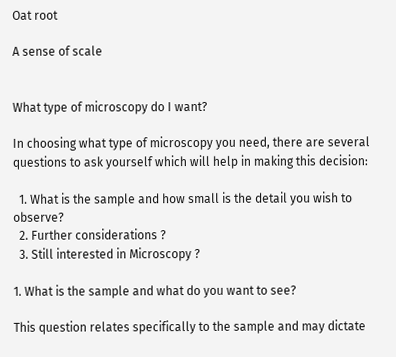Oat root

A sense of scale


What type of microscopy do I want?

In choosing what type of microscopy you need, there are several questions to ask yourself which will help in making this decision:

  1. What is the sample and how small is the detail you wish to observe?
  2. Further considerations ?
  3. Still interested in Microscopy ?

1. What is the sample and what do you want to see?

This question relates specifically to the sample and may dictate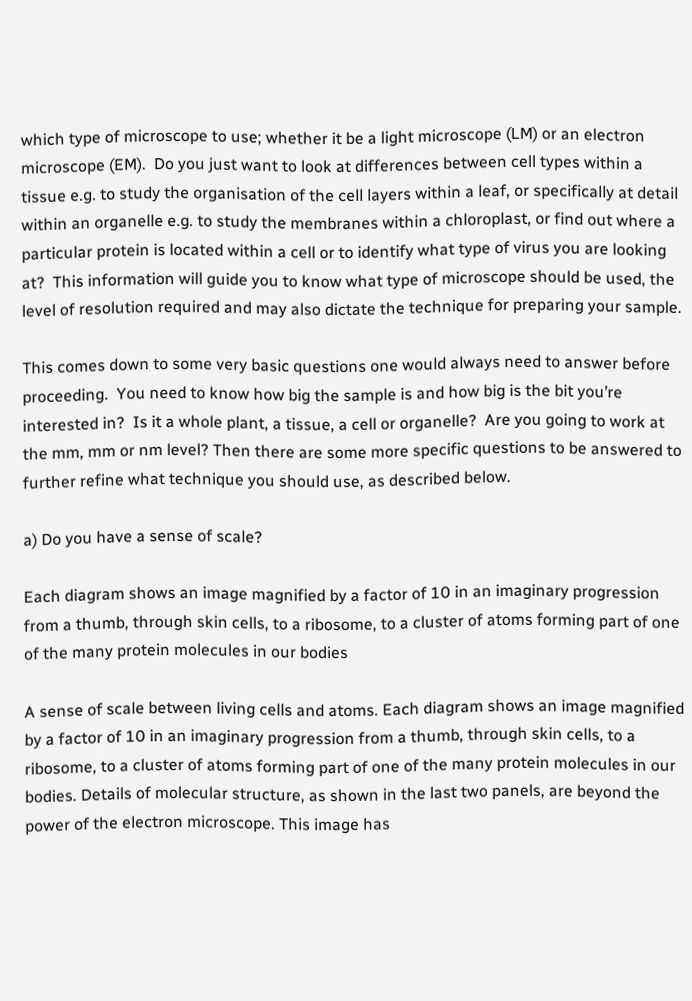which type of microscope to use; whether it be a light microscope (LM) or an electron microscope (EM).  Do you just want to look at differences between cell types within a tissue e.g. to study the organisation of the cell layers within a leaf, or specifically at detail within an organelle e.g. to study the membranes within a chloroplast, or find out where a particular protein is located within a cell or to identify what type of virus you are looking at?  This information will guide you to know what type of microscope should be used, the level of resolution required and may also dictate the technique for preparing your sample.

This comes down to some very basic questions one would always need to answer before proceeding.  You need to know how big the sample is and how big is the bit you’re interested in?  Is it a whole plant, a tissue, a cell or organelle?  Are you going to work at the mm, mm or nm level? Then there are some more specific questions to be answered to further refine what technique you should use, as described below.

a) Do you have a sense of scale?

Each diagram shows an image magnified by a factor of 10 in an imaginary progression from a thumb, through skin cells, to a ribosome, to a cluster of atoms forming part of one of the many protein molecules in our bodies

A sense of scale between living cells and atoms. Each diagram shows an image magnified by a factor of 10 in an imaginary progression from a thumb, through skin cells, to a ribosome, to a cluster of atoms forming part of one of the many protein molecules in our bodies. Details of molecular structure, as shown in the last two panels, are beyond the power of the electron microscope. This image has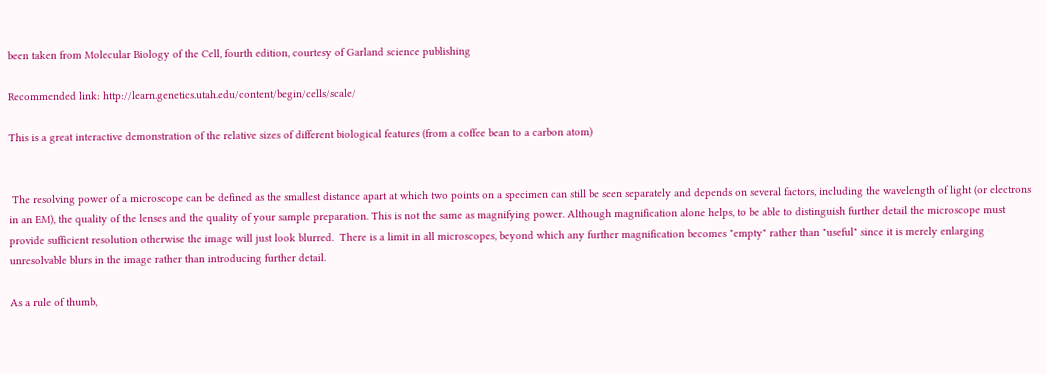been taken from Molecular Biology of the Cell, fourth edition, courtesy of Garland science publishing

Recommended link: http://learn.genetics.utah.edu/content/begin/cells/scale/

This is a great interactive demonstration of the relative sizes of different biological features (from a coffee bean to a carbon atom)


 The resolving power of a microscope can be defined as the smallest distance apart at which two points on a specimen can still be seen separately and depends on several factors, including the wavelength of light (or electrons in an EM), the quality of the lenses and the quality of your sample preparation. This is not the same as magnifying power. Although magnification alone helps, to be able to distinguish further detail the microscope must provide sufficient resolution otherwise the image will just look blurred.  There is a limit in all microscopes, beyond which any further magnification becomes "empty" rather than "useful" since it is merely enlarging unresolvable blurs in the image rather than introducing further detail.

As a rule of thumb,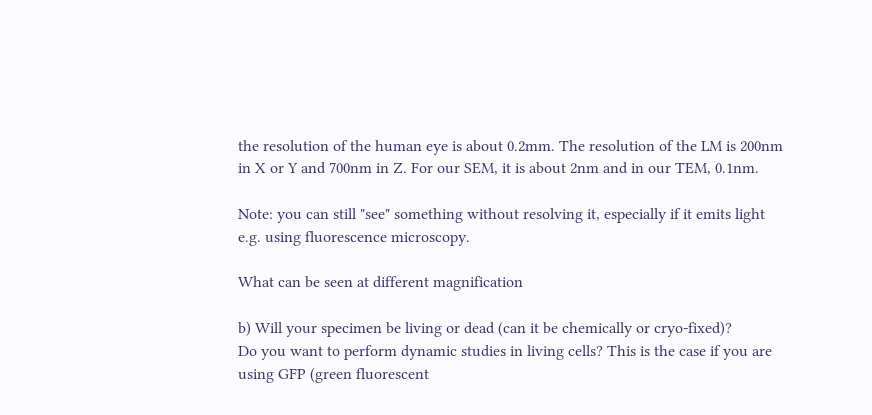the resolution of the human eye is about 0.2mm. The resolution of the LM is 200nm in X or Y and 700nm in Z. For our SEM, it is about 2nm and in our TEM, 0.1nm.

Note: you can still "see" something without resolving it, especially if it emits light e.g. using fluorescence microscopy.

What can be seen at different magnification

b) Will your specimen be living or dead (can it be chemically or cryo-fixed)?
Do you want to perform dynamic studies in living cells? This is the case if you are using GFP (green fluorescent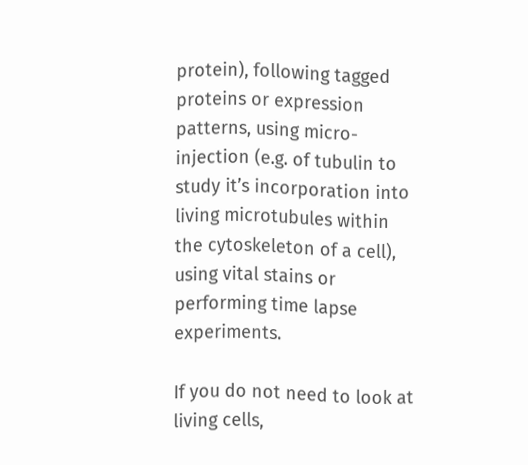protein), following tagged proteins or expression patterns, using micro-injection (e.g. of tubulin to study it’s incorporation into living microtubules within the cytoskeleton of a cell), using vital stains or performing time lapse experiments.

If you do not need to look at living cells,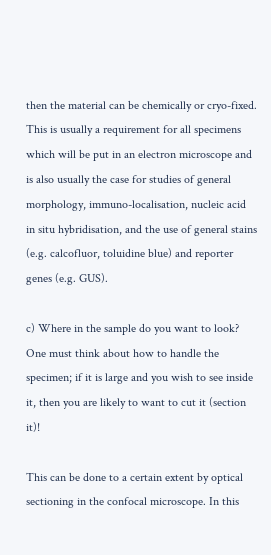then the material can be chemically or cryo-fixed. This is usually a requirement for all specimens which will be put in an electron microscope and is also usually the case for studies of general morphology, immuno-localisation, nucleic acid in situ hybridisation, and the use of general stains (e.g. calcofluor, toluidine blue) and reporter genes (e.g. GUS).

c) Where in the sample do you want to look?
One must think about how to handle the specimen; if it is large and you wish to see inside it, then you are likely to want to cut it (section it)!

This can be done to a certain extent by optical sectioning in the confocal microscope. In this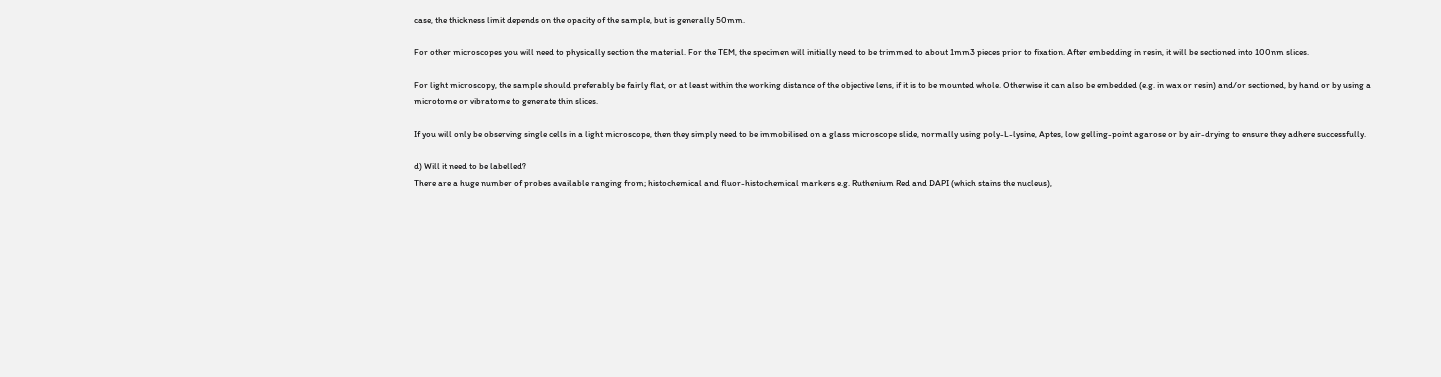case, the thickness limit depends on the opacity of the sample, but is generally 50mm.

For other microscopes you will need to physically section the material. For the TEM, the specimen will initially need to be trimmed to about 1mm3 pieces prior to fixation. After embedding in resin, it will be sectioned into 100nm slices.

For light microscopy, the sample should preferably be fairly flat, or at least within the working distance of the objective lens, if it is to be mounted whole. Otherwise it can also be embedded (e.g. in wax or resin) and/or sectioned, by hand or by using a microtome or vibratome to generate thin slices.

If you will only be observing single cells in a light microscope, then they simply need to be immobilised on a glass microscope slide, normally using poly-L-lysine, Aptes, low gelling-point agarose or by air-drying to ensure they adhere successfully.

d) Will it need to be labelled?
There are a huge number of probes available ranging from; histochemical and fluor-histochemical markers e.g. Ruthenium Red and DAPI (which stains the nucleus),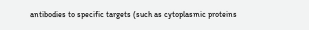antibodies to specific targets (such as cytoplasmic proteins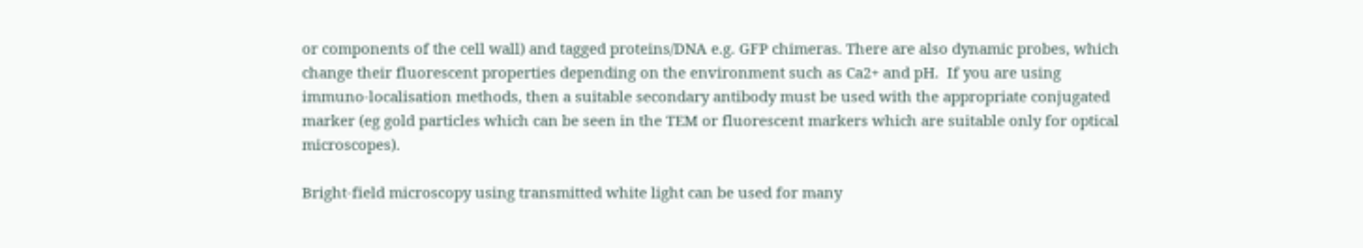or components of the cell wall) and tagged proteins/DNA e.g. GFP chimeras. There are also dynamic probes, which change their fluorescent properties depending on the environment such as Ca2+ and pH.  If you are using immuno-localisation methods, then a suitable secondary antibody must be used with the appropriate conjugated marker (eg gold particles which can be seen in the TEM or fluorescent markers which are suitable only for optical microscopes).

Bright-field microscopy using transmitted white light can be used for many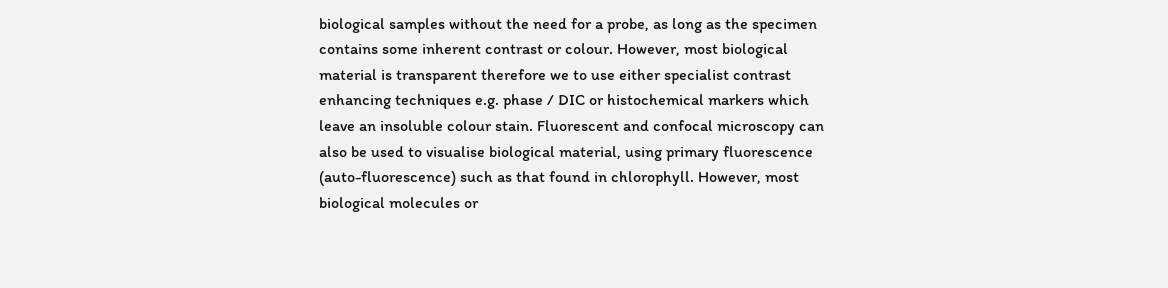biological samples without the need for a probe, as long as the specimen contains some inherent contrast or colour. However, most biological material is transparent therefore we to use either specialist contrast enhancing techniques e.g. phase / DIC or histochemical markers which leave an insoluble colour stain. Fluorescent and confocal microscopy can also be used to visualise biological material, using primary fluorescence (auto-fluorescence) such as that found in chlorophyll. However, most biological molecules or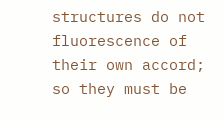structures do not fluorescence of their own accord; so they must be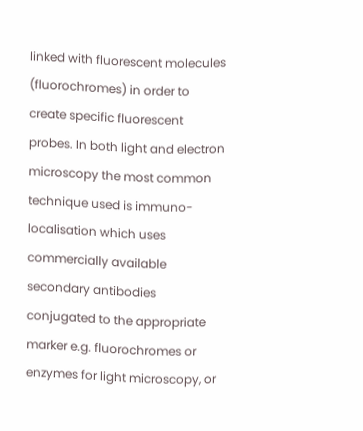linked with fluorescent molecules (fluorochromes) in order to create specific fluorescent probes. In both light and electron microscopy the most common technique used is immuno-localisation which uses commercially available secondary antibodies conjugated to the appropriate marker e.g. fluorochromes or enzymes for light microscopy, or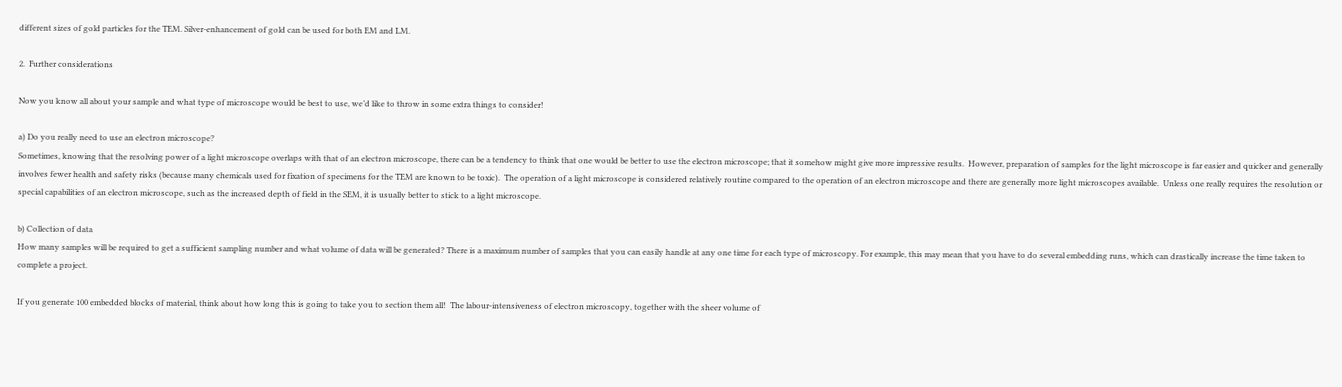different sizes of gold particles for the TEM. Silver-enhancement of gold can be used for both EM and LM.

2.  Further considerations

Now you know all about your sample and what type of microscope would be best to use, we’d like to throw in some extra things to consider!

a) Do you really need to use an electron microscope?
Sometimes, knowing that the resolving power of a light microscope overlaps with that of an electron microscope, there can be a tendency to think that one would be better to use the electron microscope; that it somehow might give more impressive results.  However, preparation of samples for the light microscope is far easier and quicker and generally involves fewer health and safety risks (because many chemicals used for fixation of specimens for the TEM are known to be toxic).  The operation of a light microscope is considered relatively routine compared to the operation of an electron microscope and there are generally more light microscopes available.  Unless one really requires the resolution or special capabilities of an electron microscope, such as the increased depth of field in the SEM, it is usually better to stick to a light microscope.

b) Collection of data
How many samples will be required to get a sufficient sampling number and what volume of data will be generated? There is a maximum number of samples that you can easily handle at any one time for each type of microscopy. For example, this may mean that you have to do several embedding runs, which can drastically increase the time taken to complete a project.

If you generate 100 embedded blocks of material, think about how long this is going to take you to section them all!  The labour-intensiveness of electron microscopy, together with the sheer volume of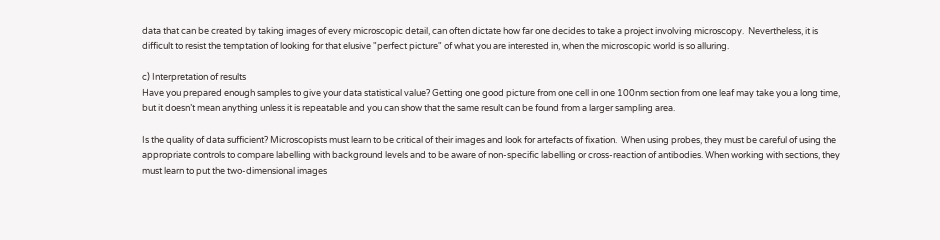data that can be created by taking images of every microscopic detail, can often dictate how far one decides to take a project involving microscopy.  Nevertheless, it is difficult to resist the temptation of looking for that elusive "perfect picture" of what you are interested in, when the microscopic world is so alluring.

c) Interpretation of results
Have you prepared enough samples to give your data statistical value? Getting one good picture from one cell in one 100nm section from one leaf may take you a long time, but it doesn’t mean anything unless it is repeatable and you can show that the same result can be found from a larger sampling area.

Is the quality of data sufficient? Microscopists must learn to be critical of their images and look for artefacts of fixation.  When using probes, they must be careful of using the appropriate controls to compare labelling with background levels and to be aware of non-specific labelling or cross-reaction of antibodies. When working with sections, they must learn to put the two-dimensional images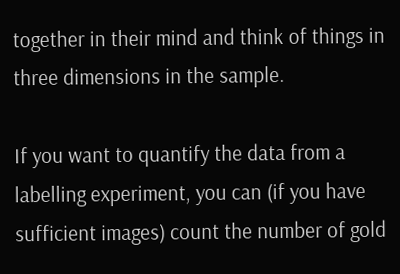together in their mind and think of things in three dimensions in the sample.

If you want to quantify the data from a labelling experiment, you can (if you have sufficient images) count the number of gold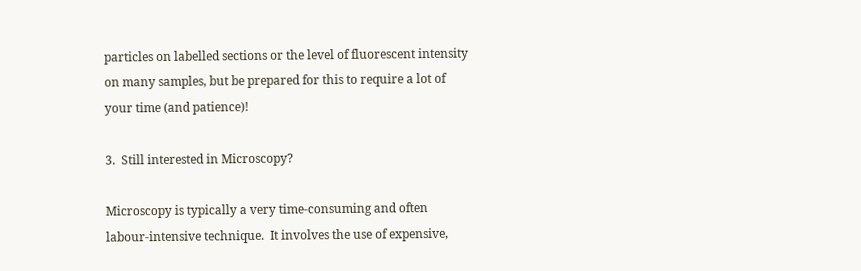particles on labelled sections or the level of fluorescent intensity on many samples, but be prepared for this to require a lot of your time (and patience)!

3.  Still interested in Microscopy?

Microscopy is typically a very time-consuming and often labour-intensive technique.  It involves the use of expensive,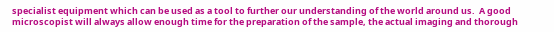specialist equipment which can be used as a tool to further our understanding of the world around us.  A good microscopist will always allow enough time for the preparation of the sample, the actual imaging and thorough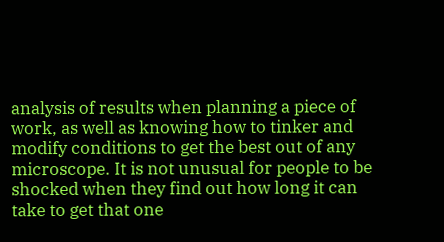analysis of results when planning a piece of work, as well as knowing how to tinker and modify conditions to get the best out of any microscope. It is not unusual for people to be shocked when they find out how long it can take to get that one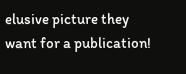elusive picture they want for a publication!